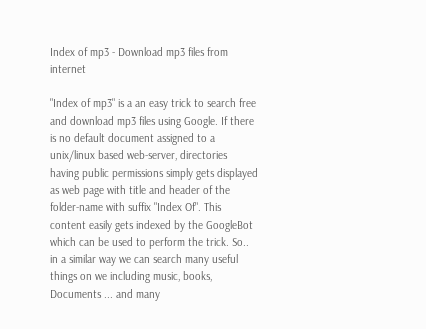Index of mp3 - Download mp3 files from internet

"Index of mp3" is a an easy trick to search free and download mp3 files using Google. If there is no default document assigned to a unix/linux based web-server, directories having public permissions simply gets displayed as web page with title and header of the folder-name with suffix "Index Of". This content easily gets indexed by the GoogleBot which can be used to perform the trick. So.. in a similar way we can search many useful things on we including music, books, Documents ... and many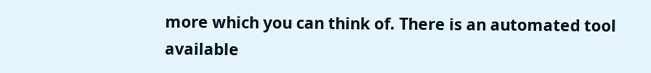more which you can think of. There is an automated tool available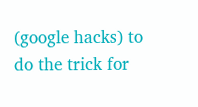(google hacks) to do the trick for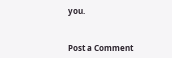you.


Post a Comment